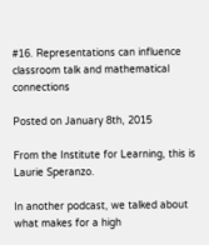#16. Representations can influence classroom talk and mathematical connections

Posted on January 8th, 2015

From the Institute for Learning, this is Laurie Speranzo.

In another podcast, we talked about what makes for a high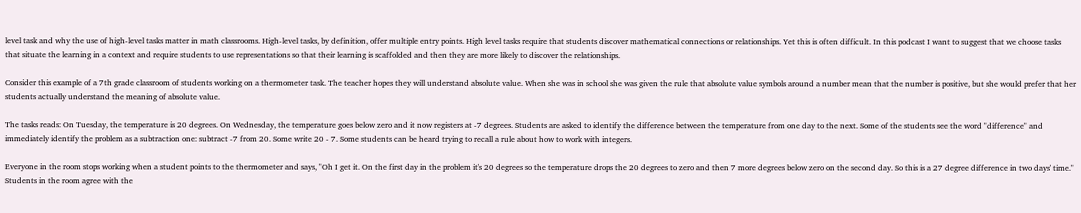level task and why the use of high-level tasks matter in math classrooms. High-level tasks, by definition, offer multiple entry points. High level tasks require that students discover mathematical connections or relationships. Yet this is often difficult. In this podcast I want to suggest that we choose tasks that situate the learning in a context and require students to use representations so that their learning is scaffolded and then they are more likely to discover the relationships.

Consider this example of a 7th grade classroom of students working on a thermometer task. The teacher hopes they will understand absolute value. When she was in school she was given the rule that absolute value symbols around a number mean that the number is positive, but she would prefer that her students actually understand the meaning of absolute value.

The tasks reads: On Tuesday, the temperature is 20 degrees. On Wednesday, the temperature goes below zero and it now registers at -7 degrees. Students are asked to identify the difference between the temperature from one day to the next. Some of the students see the word "difference" and immediately identify the problem as a subtraction one: subtract -7 from 20. Some write 20 - 7. Some students can be heard trying to recall a rule about how to work with integers.

Everyone in the room stops working when a student points to the thermometer and says, "Oh I get it. On the first day in the problem it's 20 degrees so the temperature drops the 20 degrees to zero and then 7 more degrees below zero on the second day. So this is a 27 degree difference in two days' time." Students in the room agree with the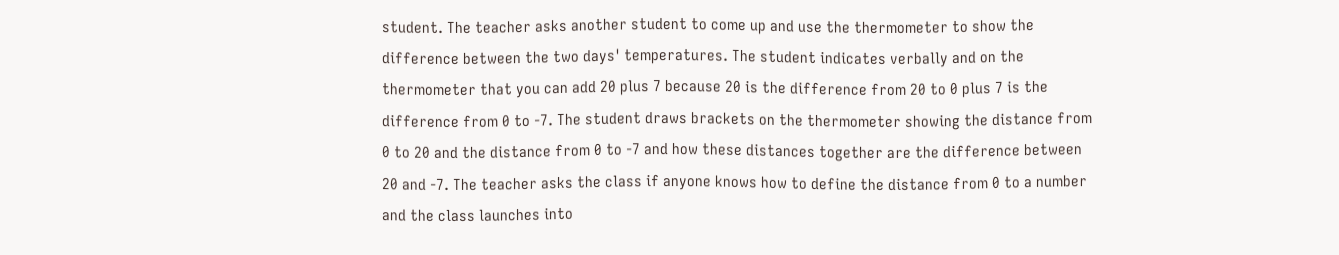student. The teacher asks another student to come up and use the thermometer to show the difference between the two days' temperatures. The student indicates verbally and on the thermometer that you can add 20 plus 7 because 20 is the difference from 20 to 0 plus 7 is the difference from 0 to -7. The student draws brackets on the thermometer showing the distance from 0 to 20 and the distance from 0 to -7 and how these distances together are the difference between 20 and -7. The teacher asks the class if anyone knows how to define the distance from 0 to a number and the class launches into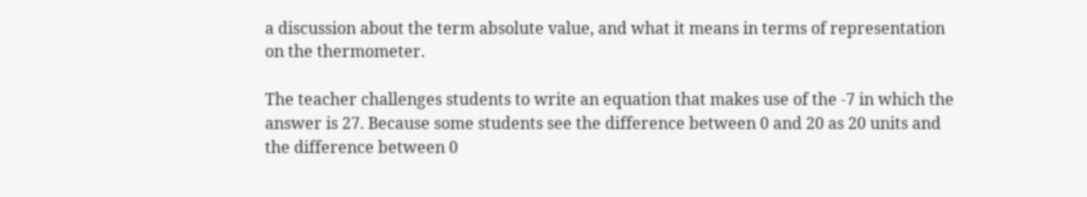a discussion about the term absolute value, and what it means in terms of representation on the thermometer.

The teacher challenges students to write an equation that makes use of the -7 in which the answer is 27. Because some students see the difference between 0 and 20 as 20 units and the difference between 0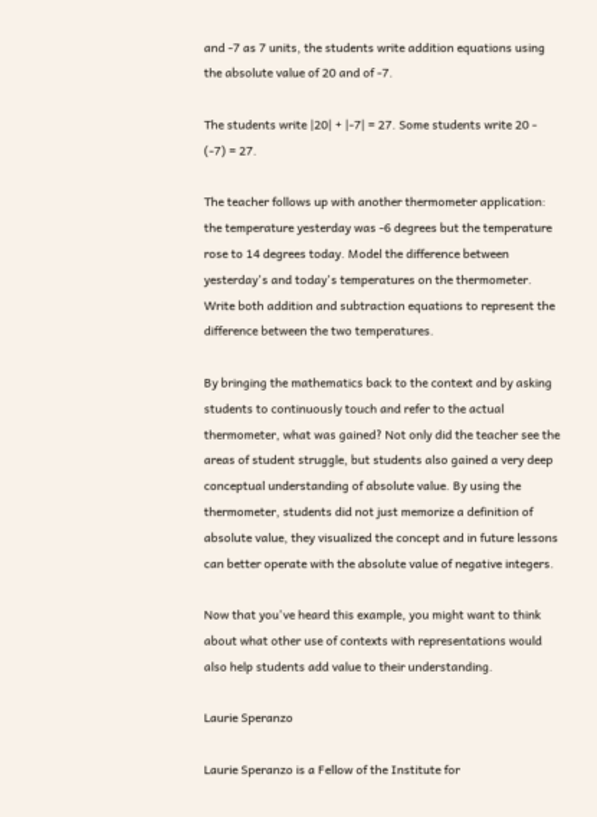and -7 as 7 units, the students write addition equations using the absolute value of 20 and of -7.

The students write |20| + |-7| = 27. Some students write 20 - (-7) = 27.

The teacher follows up with another thermometer application: the temperature yesterday was -6 degrees but the temperature rose to 14 degrees today. Model the difference between yesterday's and today's temperatures on the thermometer. Write both addition and subtraction equations to represent the difference between the two temperatures.

By bringing the mathematics back to the context and by asking students to continuously touch and refer to the actual thermometer, what was gained? Not only did the teacher see the areas of student struggle, but students also gained a very deep conceptual understanding of absolute value. By using the thermometer, students did not just memorize a definition of absolute value, they visualized the concept and in future lessons can better operate with the absolute value of negative integers.

Now that you've heard this example, you might want to think about what other use of contexts with representations would also help students add value to their understanding.

Laurie Speranzo

Laurie Speranzo is a Fellow of the Institute for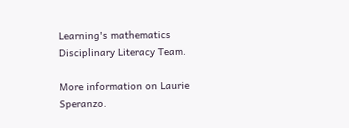Learning's mathematics Disciplinary Literacy Team.

More information on Laurie Speranzo.